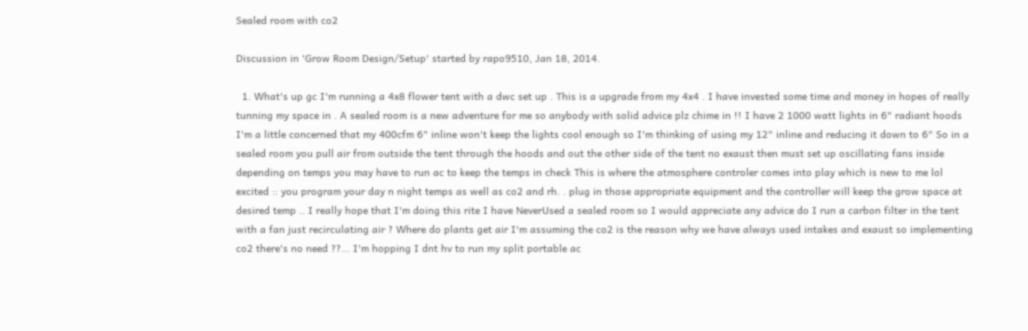Sealed room with co2

Discussion in 'Grow Room Design/Setup' started by rapo9510, Jan 18, 2014.

  1. What's up gc I'm running a 4x8 flower tent with a dwc set up . This is a upgrade from my 4x4 . I have invested some time and money in hopes of really tunning my space in . A sealed room is a new adventure for me so anybody with solid advice plz chime in !! I have 2 1000 watt lights in 6" radiant hoods I'm a little concerned that my 400cfm 6" inline won't keep the lights cool enough so I'm thinking of using my 12" inline and reducing it down to 6" So in a sealed room you pull air from outside the tent through the hoods and out the other side of the tent no exaust then must set up oscillating fans inside depending on temps you may have to run ac to keep the temps in check This is where the atmosphere controler comes into play which is new to me lol excited :: you program your day n night temps as well as co2 and rh. . plug in those appropriate equipment and the controller will keep the grow space at desired temp .. I really hope that I'm doing this rite I have NeverUsed a sealed room so I would appreciate any advice do I run a carbon filter in the tent with a fan just recirculating air ? Where do plants get air I'm assuming the co2 is the reason why we have always used intakes and exaust so implementing co2 there's no need ??... I'm hopping I dnt hv to run my split portable ac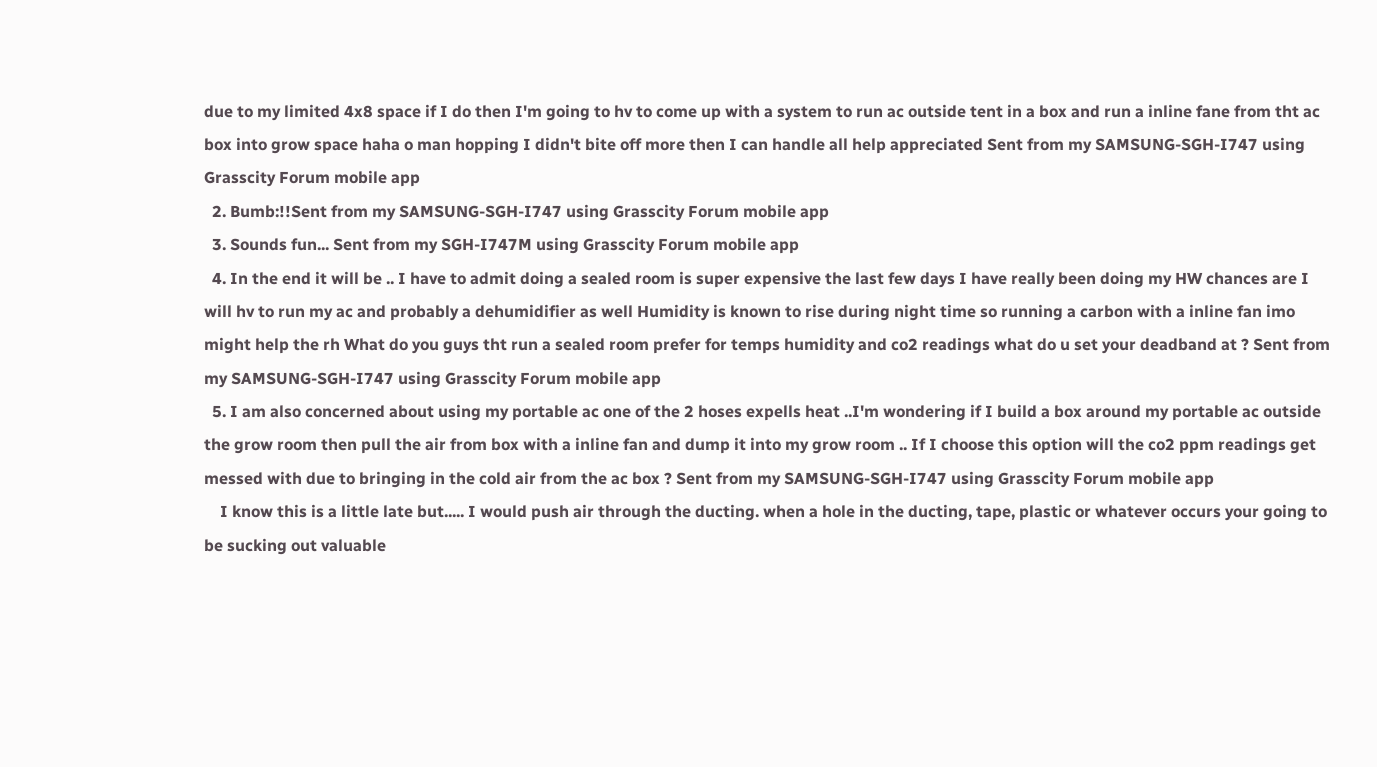due to my limited 4x8 space if I do then I'm going to hv to come up with a system to run ac outside tent in a box and run a inline fane from tht ac box into grow space haha o man hopping I didn't bite off more then I can handle all help appreciated Sent from my SAMSUNG-SGH-I747 using Grasscity Forum mobile app
  2. Bumb:!!Sent from my SAMSUNG-SGH-I747 using Grasscity Forum mobile app
  3. Sounds fun... Sent from my SGH-I747M using Grasscity Forum mobile app
  4. In the end it will be .. I have to admit doing a sealed room is super expensive the last few days I have really been doing my HW chances are I will hv to run my ac and probably a dehumidifier as well Humidity is known to rise during night time so running a carbon with a inline fan imo might help the rh What do you guys tht run a sealed room prefer for temps humidity and co2 readings what do u set your deadband at ? Sent from my SAMSUNG-SGH-I747 using Grasscity Forum mobile app
  5. I am also concerned about using my portable ac one of the 2 hoses expells heat ..I'm wondering if I build a box around my portable ac outside the grow room then pull the air from box with a inline fan and dump it into my grow room .. If I choose this option will the co2 ppm readings get messed with due to bringing in the cold air from the ac box ? Sent from my SAMSUNG-SGH-I747 using Grasscity Forum mobile app
    I know this is a little late but..... I would push air through the ducting. when a hole in the ducting, tape, plastic or whatever occurs your going to be sucking out valuable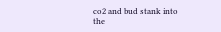co2 and bud stank into the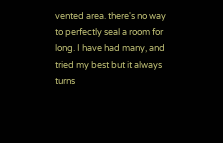vented area. there's no way to perfectly seal a room for long. I have had many, and tried my best but it always turns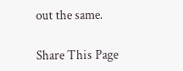out the same.

Share This Page